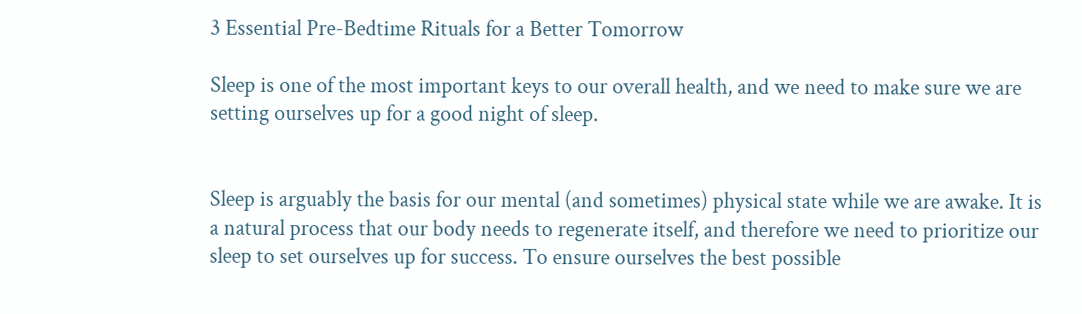3 Essential Pre-Bedtime Rituals for a Better Tomorrow

Sleep is one of the most important keys to our overall health, and we need to make sure we are setting ourselves up for a good night of sleep.


Sleep is arguably the basis for our mental (and sometimes) physical state while we are awake. It is a natural process that our body needs to regenerate itself, and therefore we need to prioritize our sleep to set ourselves up for success. To ensure ourselves the best possible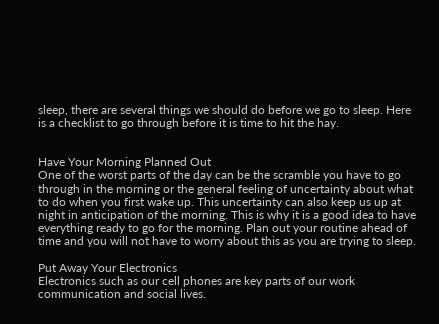sleep, there are several things we should do before we go to sleep. Here is a checklist to go through before it is time to hit the hay.


Have Your Morning Planned Out
One of the worst parts of the day can be the scramble you have to go through in the morning or the general feeling of uncertainty about what to do when you first wake up. This uncertainty can also keep us up at night in anticipation of the morning. This is why it is a good idea to have everything ready to go for the morning. Plan out your routine ahead of time and you will not have to worry about this as you are trying to sleep.

Put Away Your Electronics
Electronics such as our cell phones are key parts of our work communication and social lives.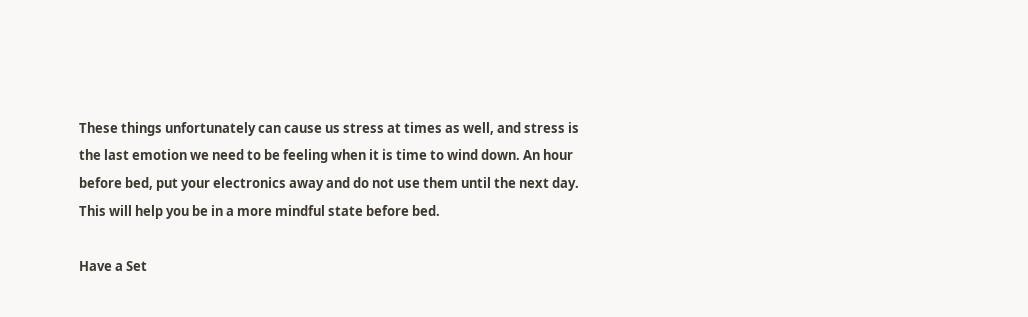These things unfortunately can cause us stress at times as well, and stress is the last emotion we need to be feeling when it is time to wind down. An hour before bed, put your electronics away and do not use them until the next day. This will help you be in a more mindful state before bed.

Have a Set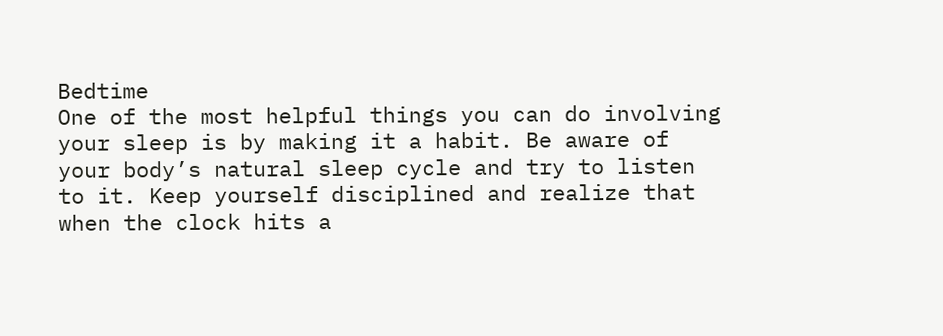Bedtime
One of the most helpful things you can do involving your sleep is by making it a habit. Be aware of your body’s natural sleep cycle and try to listen to it. Keep yourself disciplined and realize that when the clock hits a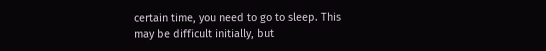certain time, you need to go to sleep. This may be difficult initially, but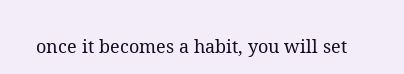once it becomes a habit, you will set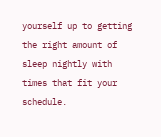yourself up to getting the right amount of sleep nightly with times that fit your schedule.